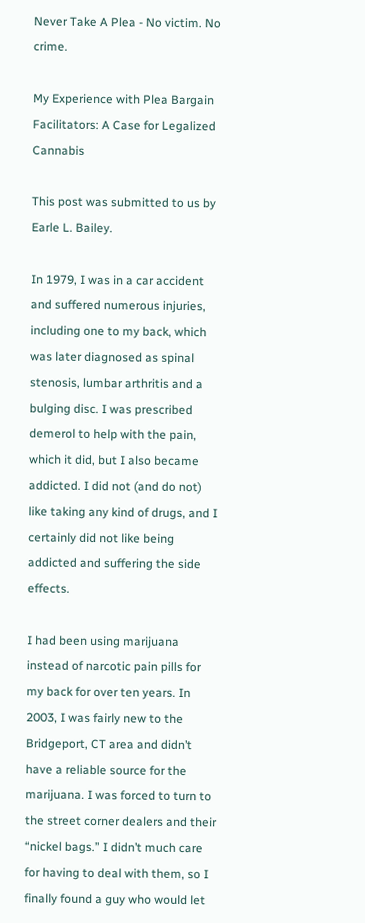Never Take A Plea - No victim. No crime.

My Experience with Plea Bargain Facilitators: A Case for Legalized Cannabis

This post was submitted to us by Earle L. Bailey.

In 1979, I was in a car accident and suffered numerous injuries, including one to my back, which was later diagnosed as spinal stenosis, lumbar arthritis and a bulging disc. I was prescribed demerol to help with the pain, which it did, but I also became addicted. I did not (and do not) like taking any kind of drugs, and I certainly did not like being addicted and suffering the side effects.

I had been using marijuana instead of narcotic pain pills for my back for over ten years. In 2003, I was fairly new to the Bridgeport, CT area and didn’t have a reliable source for the marijuana. I was forced to turn to the street corner dealers and their “nickel bags.” I didn’t much care for having to deal with them, so I finally found a guy who would let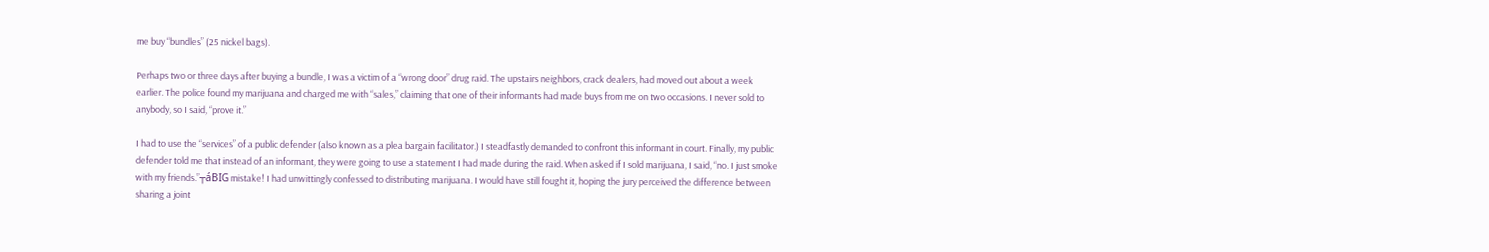me buy “bundles” (25 nickel bags).

Perhaps two or three days after buying a bundle, I was a victim of a “wrong door” drug raid. The upstairs neighbors, crack dealers, had moved out about a week earlier. The police found my marijuana and charged me with “sales,” claiming that one of their informants had made buys from me on two occasions. I never sold to anybody, so I said, “prove it.”

I had to use the “services” of a public defender (also known as a plea bargain facilitator.) I steadfastly demanded to confront this informant in court. Finally, my public defender told me that instead of an informant, they were going to use a statement I had made during the raid. When asked if I sold marijuana, I said, “no. I just smoke with my friends.”┬áBIG mistake! I had unwittingly confessed to distributing marijuana. I would have still fought it, hoping the jury perceived the difference between sharing a joint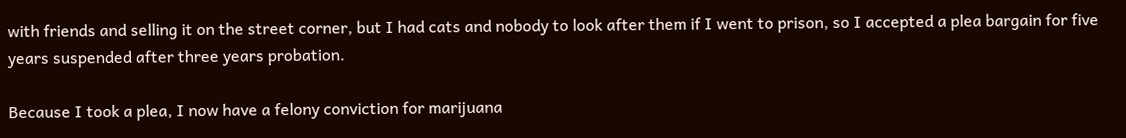with friends and selling it on the street corner, but I had cats and nobody to look after them if I went to prison, so I accepted a plea bargain for five years suspended after three years probation.

Because I took a plea, I now have a felony conviction for marijuana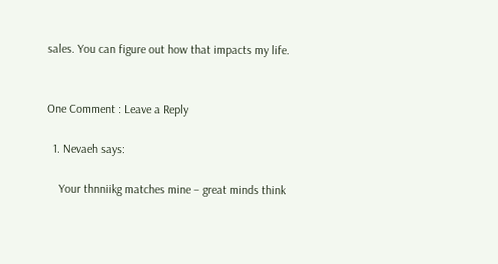sales. You can figure out how that impacts my life.


One Comment : Leave a Reply

  1. Nevaeh says:

    Your thnniikg matches mine – great minds think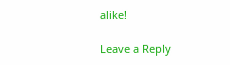alike!

Leave a Reply